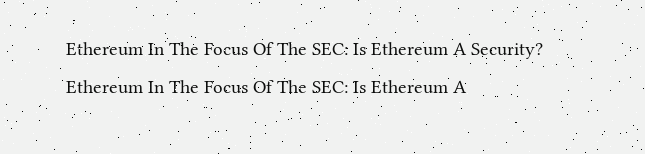Ethereum In The Focus Of The SEC: Is Ethereum A Security?
Ethereum In The Focus Of The SEC: Is Ethereum A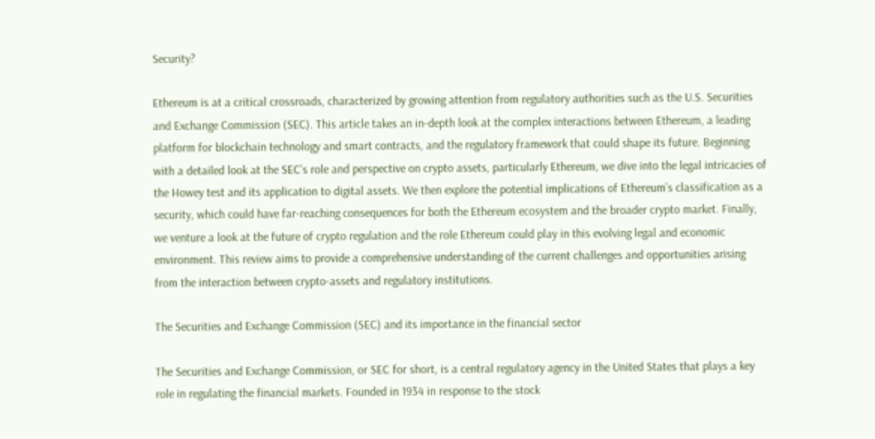Security?

Ethereum is at a critical crossroads, characterized by growing attention from regulatory authorities such as the U.S. Securities and Exchange Commission (SEC). This article takes an in-depth look at the complex interactions between Ethereum, a leading platform for blockchain technology and smart contracts, and the regulatory framework that could shape its future. Beginning with a detailed look at the SEC’s role and perspective on crypto assets, particularly Ethereum, we dive into the legal intricacies of the Howey test and its application to digital assets. We then explore the potential implications of Ethereum’s classification as a security, which could have far-reaching consequences for both the Ethereum ecosystem and the broader crypto market. Finally, we venture a look at the future of crypto regulation and the role Ethereum could play in this evolving legal and economic environment. This review aims to provide a comprehensive understanding of the current challenges and opportunities arising from the interaction between crypto-assets and regulatory institutions.

The Securities and Exchange Commission (SEC) and its importance in the financial sector

The Securities and Exchange Commission, or SEC for short, is a central regulatory agency in the United States that plays a key role in regulating the financial markets. Founded in 1934 in response to the stock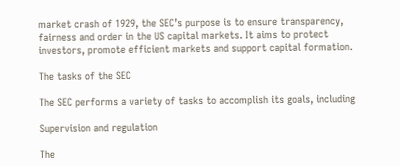market crash of 1929, the SEC’s purpose is to ensure transparency, fairness and order in the US capital markets. It aims to protect investors, promote efficient markets and support capital formation.

The tasks of the SEC

The SEC performs a variety of tasks to accomplish its goals, including

Supervision and regulation

The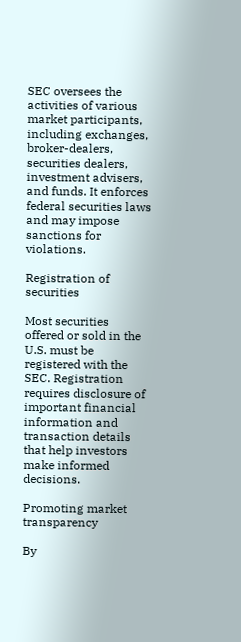SEC oversees the activities of various market participants, including exchanges, broker-dealers, securities dealers, investment advisers, and funds. It enforces federal securities laws and may impose sanctions for violations.

Registration of securities

Most securities offered or sold in the U.S. must be registered with the SEC. Registration requires disclosure of important financial information and transaction details that help investors make informed decisions.

Promoting market transparency

By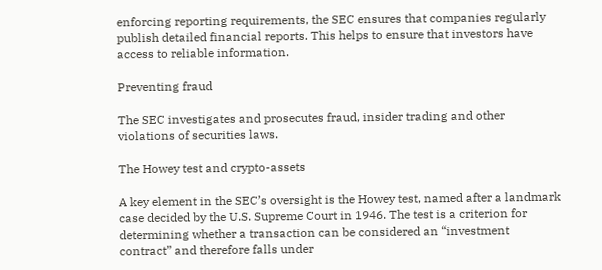enforcing reporting requirements, the SEC ensures that companies regularly publish detailed financial reports. This helps to ensure that investors have access to reliable information.

Preventing fraud

The SEC investigates and prosecutes fraud, insider trading and other violations of securities laws.

The Howey test and crypto-assets

A key element in the SEC’s oversight is the Howey test, named after a landmark case decided by the U.S. Supreme Court in 1946. The test is a criterion for determining whether a transaction can be considered an “investment contract” and therefore falls under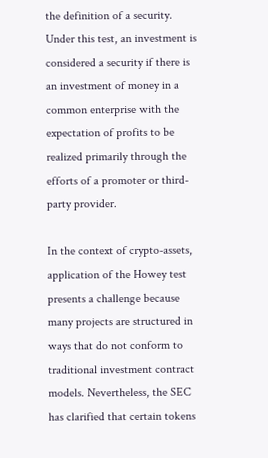the definition of a security. Under this test, an investment is considered a security if there is an investment of money in a common enterprise with the expectation of profits to be realized primarily through the efforts of a promoter or third-party provider.

In the context of crypto-assets, application of the Howey test presents a challenge because many projects are structured in ways that do not conform to traditional investment contract models. Nevertheless, the SEC has clarified that certain tokens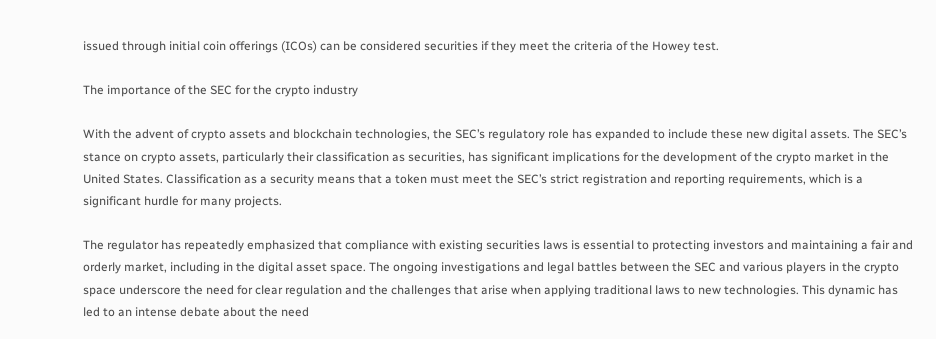issued through initial coin offerings (ICOs) can be considered securities if they meet the criteria of the Howey test.

The importance of the SEC for the crypto industry

With the advent of crypto assets and blockchain technologies, the SEC’s regulatory role has expanded to include these new digital assets. The SEC’s stance on crypto assets, particularly their classification as securities, has significant implications for the development of the crypto market in the United States. Classification as a security means that a token must meet the SEC’s strict registration and reporting requirements, which is a significant hurdle for many projects.

The regulator has repeatedly emphasized that compliance with existing securities laws is essential to protecting investors and maintaining a fair and orderly market, including in the digital asset space. The ongoing investigations and legal battles between the SEC and various players in the crypto space underscore the need for clear regulation and the challenges that arise when applying traditional laws to new technologies. This dynamic has led to an intense debate about the need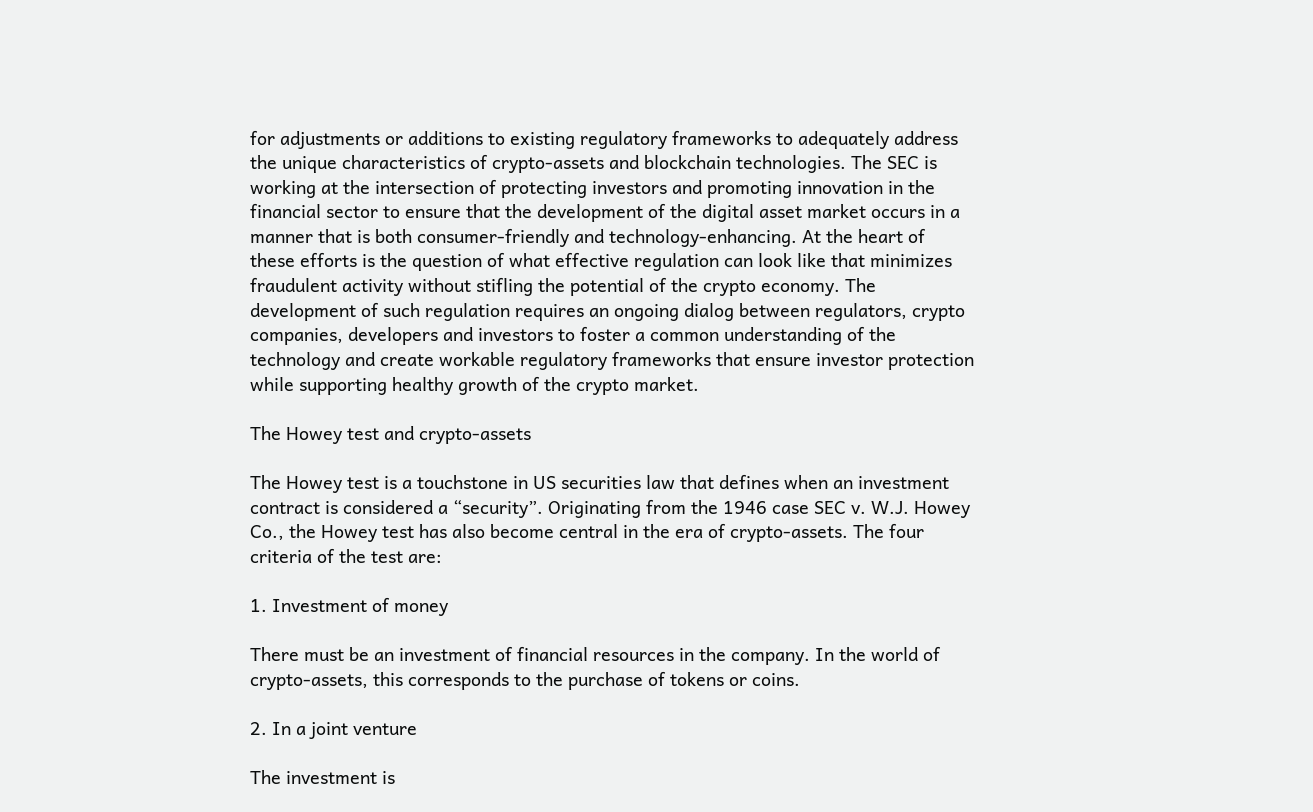for adjustments or additions to existing regulatory frameworks to adequately address the unique characteristics of crypto-assets and blockchain technologies. The SEC is working at the intersection of protecting investors and promoting innovation in the financial sector to ensure that the development of the digital asset market occurs in a manner that is both consumer-friendly and technology-enhancing. At the heart of these efforts is the question of what effective regulation can look like that minimizes fraudulent activity without stifling the potential of the crypto economy. The development of such regulation requires an ongoing dialog between regulators, crypto companies, developers and investors to foster a common understanding of the technology and create workable regulatory frameworks that ensure investor protection while supporting healthy growth of the crypto market.

The Howey test and crypto-assets

The Howey test is a touchstone in US securities law that defines when an investment contract is considered a “security”. Originating from the 1946 case SEC v. W.J. Howey Co., the Howey test has also become central in the era of crypto-assets. The four criteria of the test are:

1. Investment of money

There must be an investment of financial resources in the company. In the world of crypto-assets, this corresponds to the purchase of tokens or coins.

2. In a joint venture

The investment is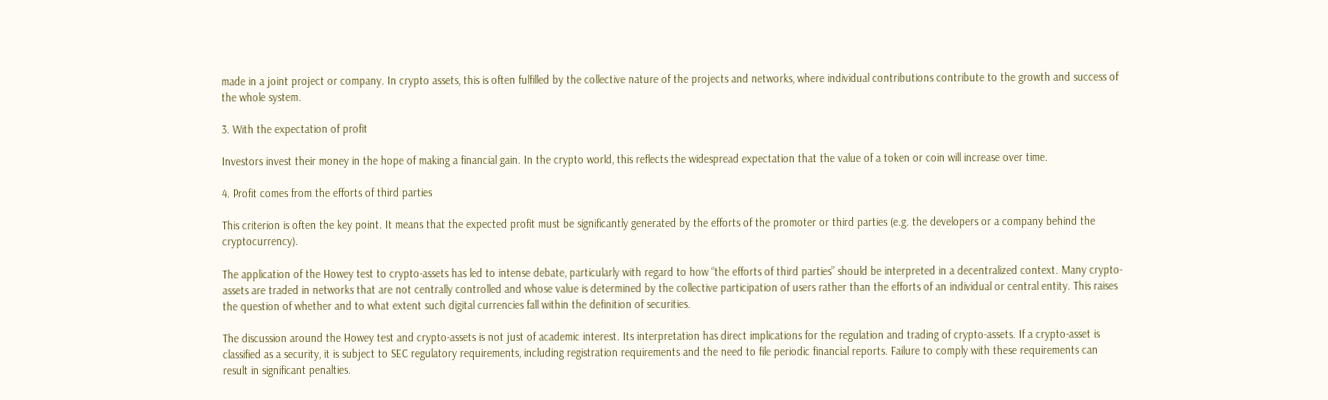made in a joint project or company. In crypto assets, this is often fulfilled by the collective nature of the projects and networks, where individual contributions contribute to the growth and success of the whole system.

3. With the expectation of profit

Investors invest their money in the hope of making a financial gain. In the crypto world, this reflects the widespread expectation that the value of a token or coin will increase over time.

4. Profit comes from the efforts of third parties

This criterion is often the key point. It means that the expected profit must be significantly generated by the efforts of the promoter or third parties (e.g. the developers or a company behind the cryptocurrency).

The application of the Howey test to crypto-assets has led to intense debate, particularly with regard to how “the efforts of third parties” should be interpreted in a decentralized context. Many crypto-assets are traded in networks that are not centrally controlled and whose value is determined by the collective participation of users rather than the efforts of an individual or central entity. This raises the question of whether and to what extent such digital currencies fall within the definition of securities.

The discussion around the Howey test and crypto-assets is not just of academic interest. Its interpretation has direct implications for the regulation and trading of crypto-assets. If a crypto-asset is classified as a security, it is subject to SEC regulatory requirements, including registration requirements and the need to file periodic financial reports. Failure to comply with these requirements can result in significant penalties.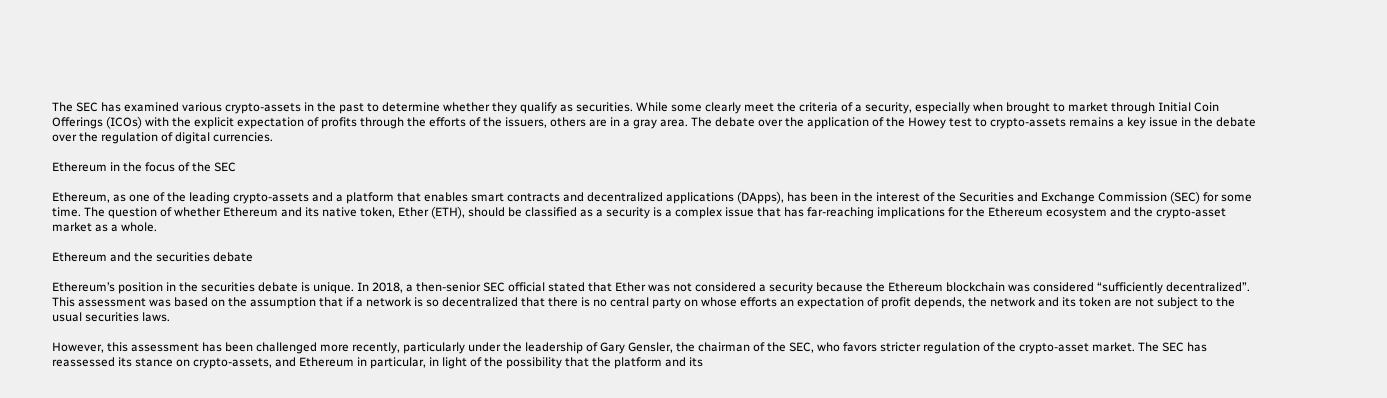The SEC has examined various crypto-assets in the past to determine whether they qualify as securities. While some clearly meet the criteria of a security, especially when brought to market through Initial Coin Offerings (ICOs) with the explicit expectation of profits through the efforts of the issuers, others are in a gray area. The debate over the application of the Howey test to crypto-assets remains a key issue in the debate over the regulation of digital currencies.

Ethereum in the focus of the SEC

Ethereum, as one of the leading crypto-assets and a platform that enables smart contracts and decentralized applications (DApps), has been in the interest of the Securities and Exchange Commission (SEC) for some time. The question of whether Ethereum and its native token, Ether (ETH), should be classified as a security is a complex issue that has far-reaching implications for the Ethereum ecosystem and the crypto-asset market as a whole.

Ethereum and the securities debate

Ethereum’s position in the securities debate is unique. In 2018, a then-senior SEC official stated that Ether was not considered a security because the Ethereum blockchain was considered “sufficiently decentralized”. This assessment was based on the assumption that if a network is so decentralized that there is no central party on whose efforts an expectation of profit depends, the network and its token are not subject to the usual securities laws.

However, this assessment has been challenged more recently, particularly under the leadership of Gary Gensler, the chairman of the SEC, who favors stricter regulation of the crypto-asset market. The SEC has reassessed its stance on crypto-assets, and Ethereum in particular, in light of the possibility that the platform and its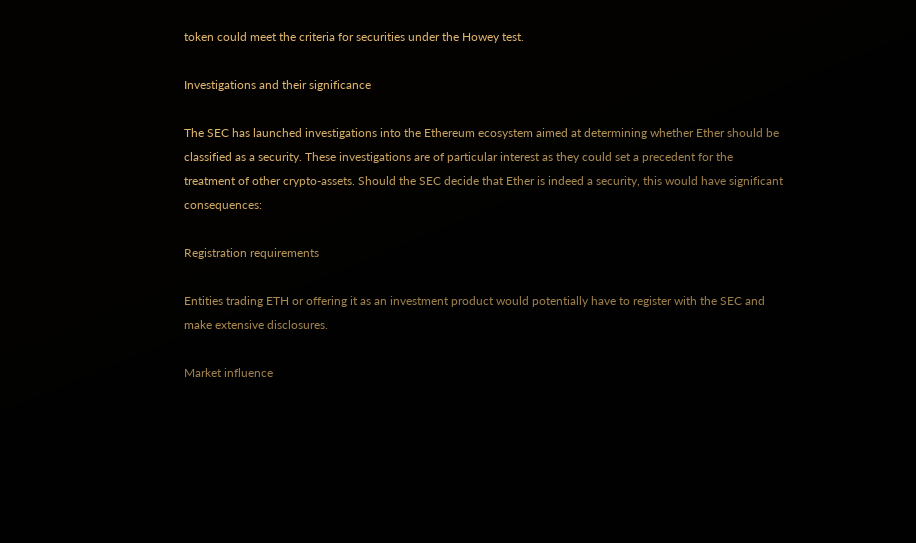token could meet the criteria for securities under the Howey test.

Investigations and their significance

The SEC has launched investigations into the Ethereum ecosystem aimed at determining whether Ether should be classified as a security. These investigations are of particular interest as they could set a precedent for the treatment of other crypto-assets. Should the SEC decide that Ether is indeed a security, this would have significant consequences:

Registration requirements

Entities trading ETH or offering it as an investment product would potentially have to register with the SEC and make extensive disclosures.

Market influence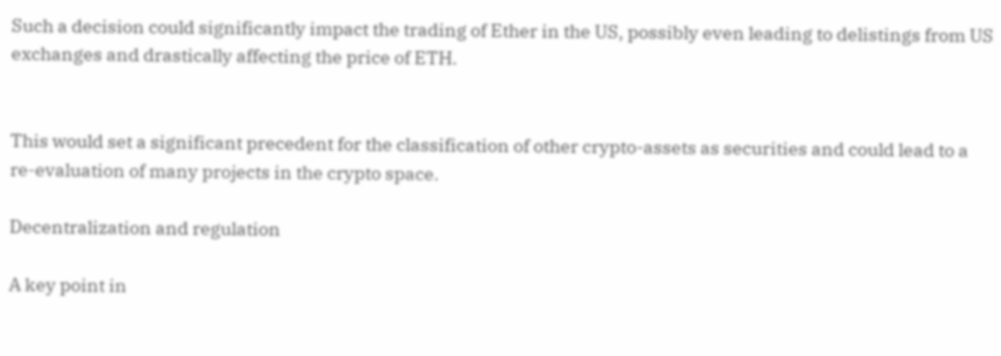Such a decision could significantly impact the trading of Ether in the US, possibly even leading to delistings from US exchanges and drastically affecting the price of ETH.


This would set a significant precedent for the classification of other crypto-assets as securities and could lead to a re-evaluation of many projects in the crypto space.

Decentralization and regulation

A key point in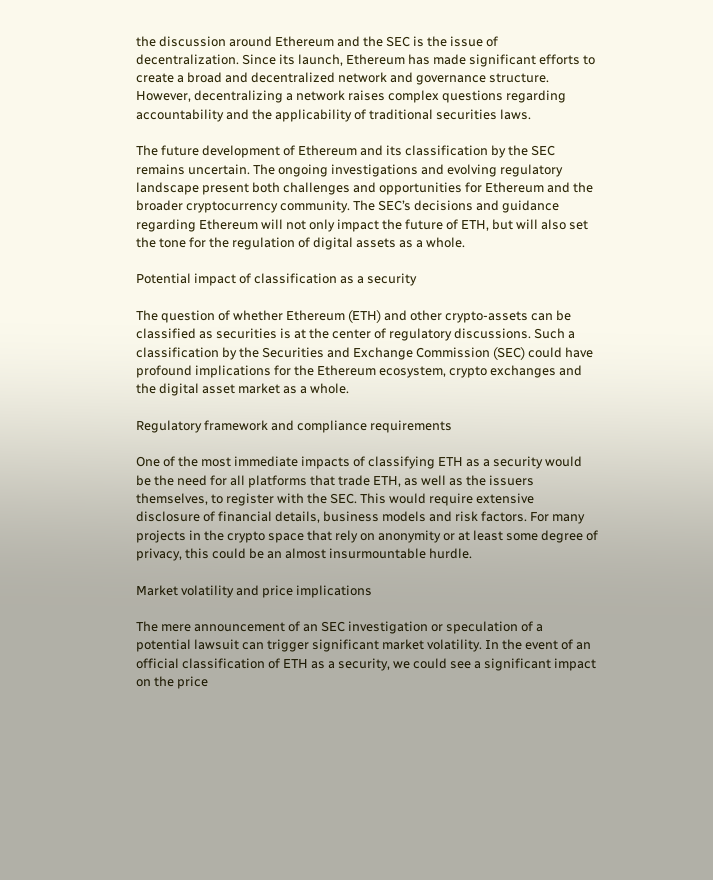the discussion around Ethereum and the SEC is the issue of decentralization. Since its launch, Ethereum has made significant efforts to create a broad and decentralized network and governance structure. However, decentralizing a network raises complex questions regarding accountability and the applicability of traditional securities laws.

The future development of Ethereum and its classification by the SEC remains uncertain. The ongoing investigations and evolving regulatory landscape present both challenges and opportunities for Ethereum and the broader cryptocurrency community. The SEC’s decisions and guidance regarding Ethereum will not only impact the future of ETH, but will also set the tone for the regulation of digital assets as a whole.

Potential impact of classification as a security

The question of whether Ethereum (ETH) and other crypto-assets can be classified as securities is at the center of regulatory discussions. Such a classification by the Securities and Exchange Commission (SEC) could have profound implications for the Ethereum ecosystem, crypto exchanges and the digital asset market as a whole.

Regulatory framework and compliance requirements

One of the most immediate impacts of classifying ETH as a security would be the need for all platforms that trade ETH, as well as the issuers themselves, to register with the SEC. This would require extensive disclosure of financial details, business models and risk factors. For many projects in the crypto space that rely on anonymity or at least some degree of privacy, this could be an almost insurmountable hurdle.

Market volatility and price implications

The mere announcement of an SEC investigation or speculation of a potential lawsuit can trigger significant market volatility. In the event of an official classification of ETH as a security, we could see a significant impact on the price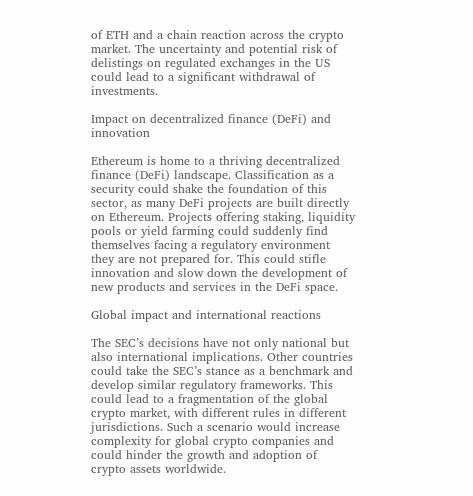of ETH and a chain reaction across the crypto market. The uncertainty and potential risk of delistings on regulated exchanges in the US could lead to a significant withdrawal of investments.

Impact on decentralized finance (DeFi) and innovation

Ethereum is home to a thriving decentralized finance (DeFi) landscape. Classification as a security could shake the foundation of this sector, as many DeFi projects are built directly on Ethereum. Projects offering staking, liquidity pools or yield farming could suddenly find themselves facing a regulatory environment they are not prepared for. This could stifle innovation and slow down the development of new products and services in the DeFi space.

Global impact and international reactions

The SEC’s decisions have not only national but also international implications. Other countries could take the SEC’s stance as a benchmark and develop similar regulatory frameworks. This could lead to a fragmentation of the global crypto market, with different rules in different jurisdictions. Such a scenario would increase complexity for global crypto companies and could hinder the growth and adoption of crypto assets worldwide.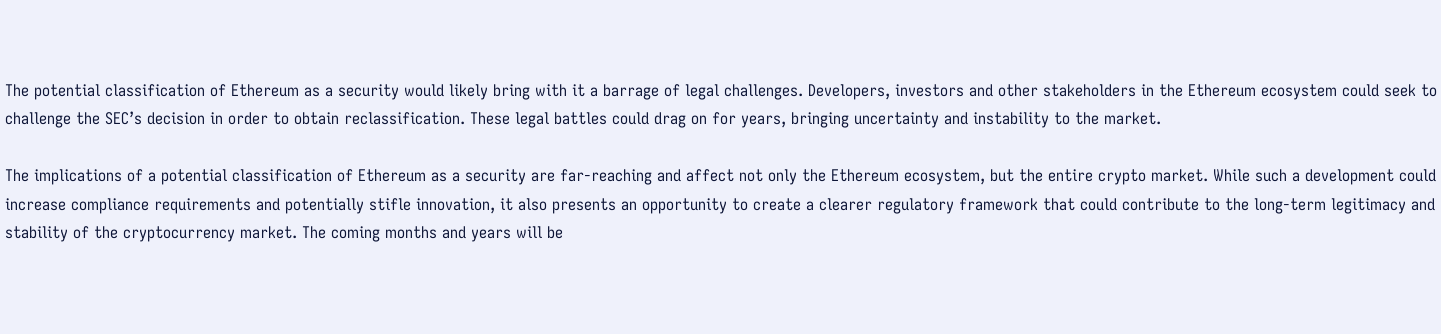The potential classification of Ethereum as a security would likely bring with it a barrage of legal challenges. Developers, investors and other stakeholders in the Ethereum ecosystem could seek to challenge the SEC’s decision in order to obtain reclassification. These legal battles could drag on for years, bringing uncertainty and instability to the market.

The implications of a potential classification of Ethereum as a security are far-reaching and affect not only the Ethereum ecosystem, but the entire crypto market. While such a development could increase compliance requirements and potentially stifle innovation, it also presents an opportunity to create a clearer regulatory framework that could contribute to the long-term legitimacy and stability of the cryptocurrency market. The coming months and years will be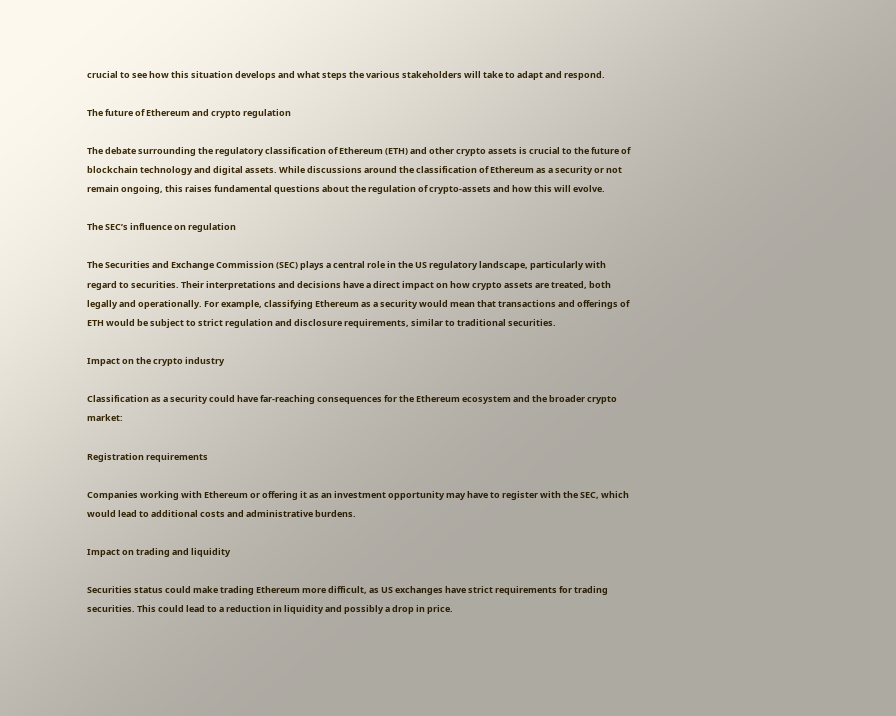crucial to see how this situation develops and what steps the various stakeholders will take to adapt and respond.

The future of Ethereum and crypto regulation

The debate surrounding the regulatory classification of Ethereum (ETH) and other crypto assets is crucial to the future of blockchain technology and digital assets. While discussions around the classification of Ethereum as a security or not remain ongoing, this raises fundamental questions about the regulation of crypto-assets and how this will evolve.

The SEC’s influence on regulation

The Securities and Exchange Commission (SEC) plays a central role in the US regulatory landscape, particularly with regard to securities. Their interpretations and decisions have a direct impact on how crypto assets are treated, both legally and operationally. For example, classifying Ethereum as a security would mean that transactions and offerings of ETH would be subject to strict regulation and disclosure requirements, similar to traditional securities.

Impact on the crypto industry

Classification as a security could have far-reaching consequences for the Ethereum ecosystem and the broader crypto market:

Registration requirements

Companies working with Ethereum or offering it as an investment opportunity may have to register with the SEC, which would lead to additional costs and administrative burdens.

Impact on trading and liquidity

Securities status could make trading Ethereum more difficult, as US exchanges have strict requirements for trading securities. This could lead to a reduction in liquidity and possibly a drop in price.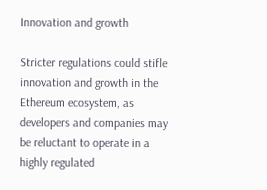Innovation and growth

Stricter regulations could stifle innovation and growth in the Ethereum ecosystem, as developers and companies may be reluctant to operate in a highly regulated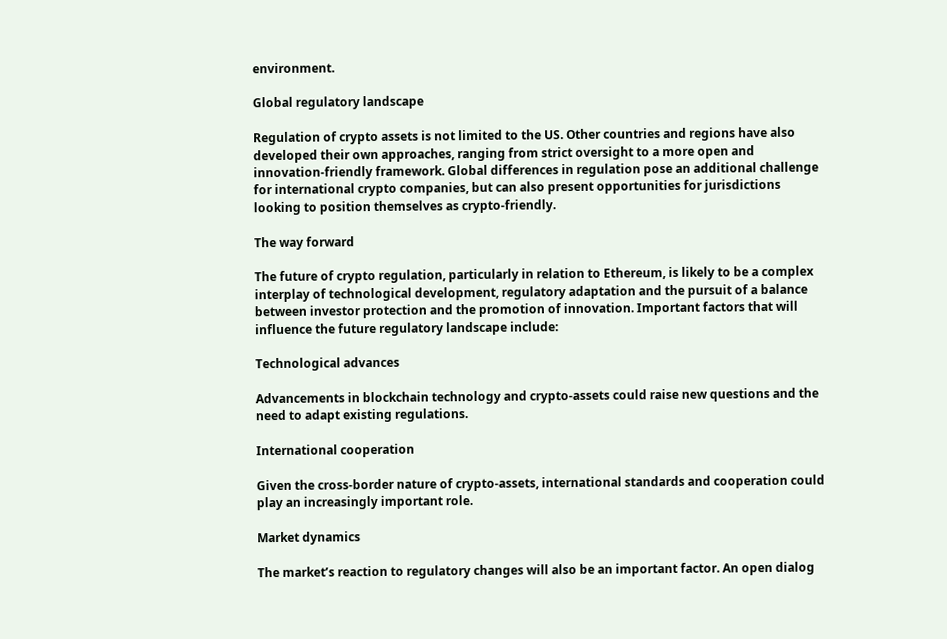environment.

Global regulatory landscape

Regulation of crypto assets is not limited to the US. Other countries and regions have also developed their own approaches, ranging from strict oversight to a more open and innovation-friendly framework. Global differences in regulation pose an additional challenge for international crypto companies, but can also present opportunities for jurisdictions looking to position themselves as crypto-friendly.

The way forward

The future of crypto regulation, particularly in relation to Ethereum, is likely to be a complex interplay of technological development, regulatory adaptation and the pursuit of a balance between investor protection and the promotion of innovation. Important factors that will influence the future regulatory landscape include:

Technological advances

Advancements in blockchain technology and crypto-assets could raise new questions and the need to adapt existing regulations.

International cooperation

Given the cross-border nature of crypto-assets, international standards and cooperation could play an increasingly important role.

Market dynamics

The market’s reaction to regulatory changes will also be an important factor. An open dialog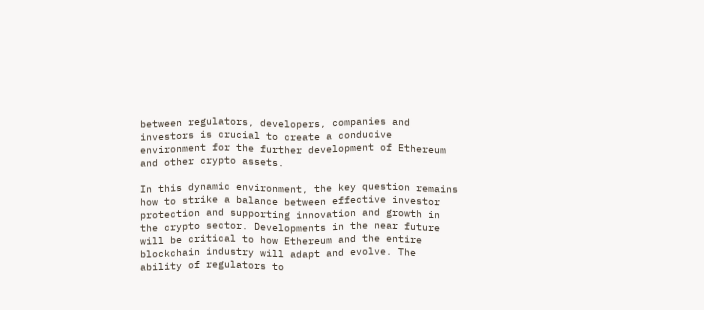between regulators, developers, companies and investors is crucial to create a conducive environment for the further development of Ethereum and other crypto assets.

In this dynamic environment, the key question remains how to strike a balance between effective investor protection and supporting innovation and growth in the crypto sector. Developments in the near future will be critical to how Ethereum and the entire blockchain industry will adapt and evolve. The ability of regulators to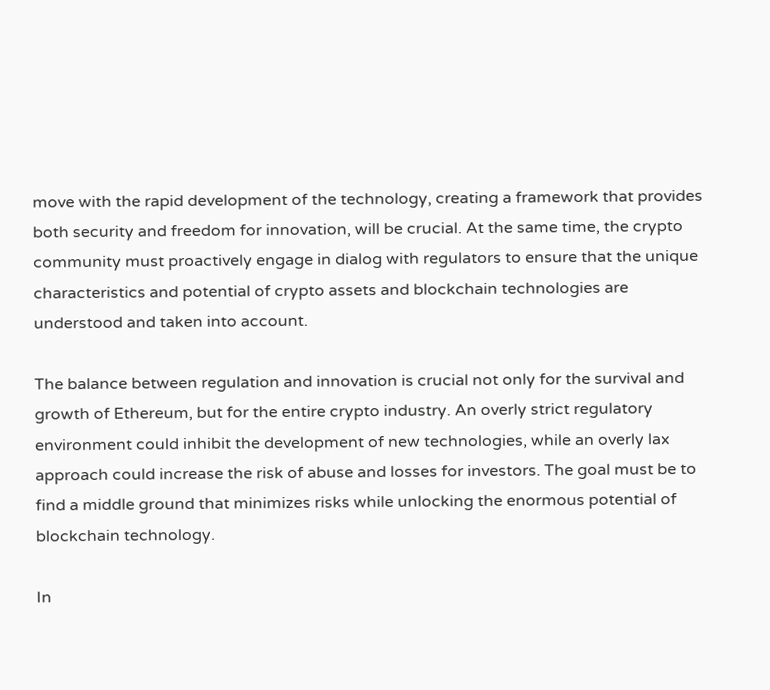move with the rapid development of the technology, creating a framework that provides both security and freedom for innovation, will be crucial. At the same time, the crypto community must proactively engage in dialog with regulators to ensure that the unique characteristics and potential of crypto assets and blockchain technologies are understood and taken into account.

The balance between regulation and innovation is crucial not only for the survival and growth of Ethereum, but for the entire crypto industry. An overly strict regulatory environment could inhibit the development of new technologies, while an overly lax approach could increase the risk of abuse and losses for investors. The goal must be to find a middle ground that minimizes risks while unlocking the enormous potential of blockchain technology.

In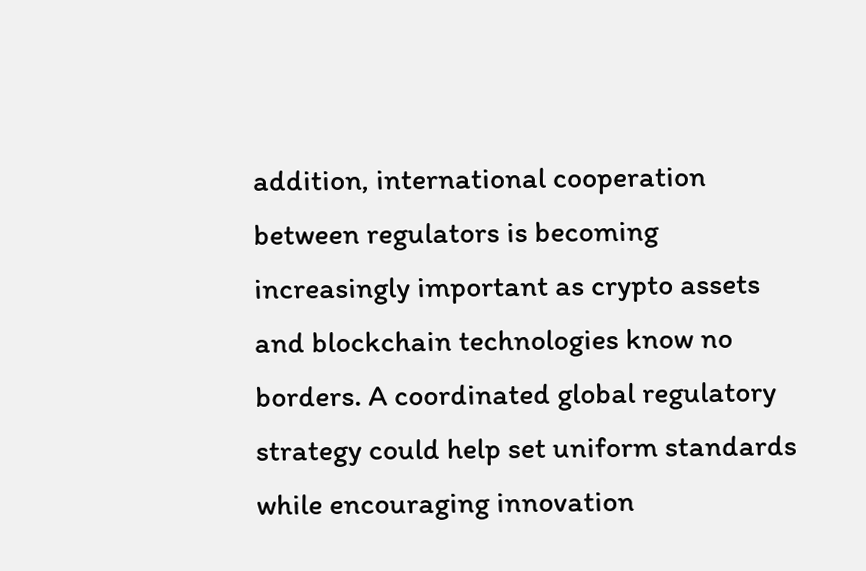addition, international cooperation between regulators is becoming increasingly important as crypto assets and blockchain technologies know no borders. A coordinated global regulatory strategy could help set uniform standards while encouraging innovation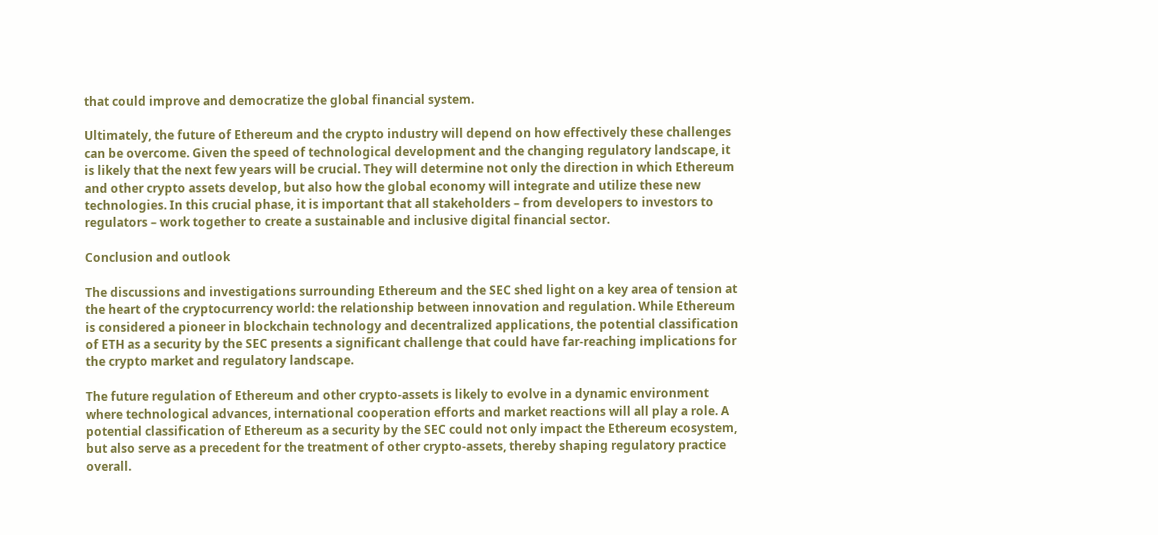that could improve and democratize the global financial system.

Ultimately, the future of Ethereum and the crypto industry will depend on how effectively these challenges can be overcome. Given the speed of technological development and the changing regulatory landscape, it is likely that the next few years will be crucial. They will determine not only the direction in which Ethereum and other crypto assets develop, but also how the global economy will integrate and utilize these new technologies. In this crucial phase, it is important that all stakeholders – from developers to investors to regulators – work together to create a sustainable and inclusive digital financial sector.

Conclusion and outlook

The discussions and investigations surrounding Ethereum and the SEC shed light on a key area of tension at the heart of the cryptocurrency world: the relationship between innovation and regulation. While Ethereum is considered a pioneer in blockchain technology and decentralized applications, the potential classification of ETH as a security by the SEC presents a significant challenge that could have far-reaching implications for the crypto market and regulatory landscape.

The future regulation of Ethereum and other crypto-assets is likely to evolve in a dynamic environment where technological advances, international cooperation efforts and market reactions will all play a role. A potential classification of Ethereum as a security by the SEC could not only impact the Ethereum ecosystem, but also serve as a precedent for the treatment of other crypto-assets, thereby shaping regulatory practice overall.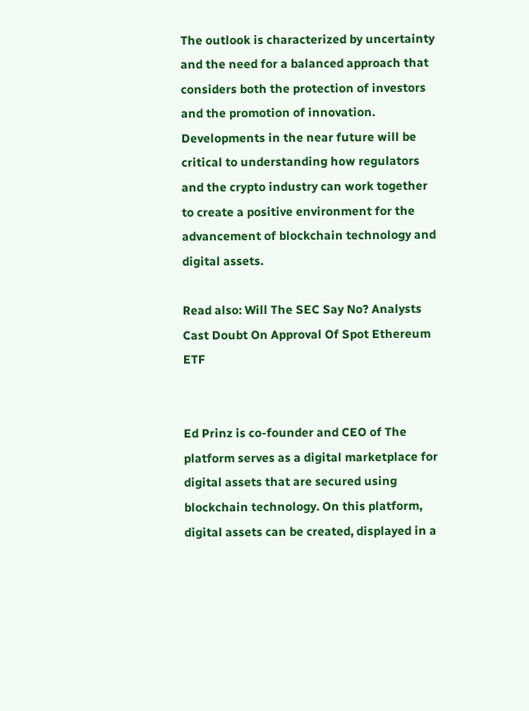The outlook is characterized by uncertainty and the need for a balanced approach that considers both the protection of investors and the promotion of innovation. Developments in the near future will be critical to understanding how regulators and the crypto industry can work together to create a positive environment for the advancement of blockchain technology and digital assets.

Read also: Will The SEC Say No? Analysts Cast Doubt On Approval Of Spot Ethereum ETF


Ed Prinz is co-founder and CEO of The platform serves as a digital marketplace for digital assets that are secured using blockchain technology. On this platform, digital assets can be created, displayed in a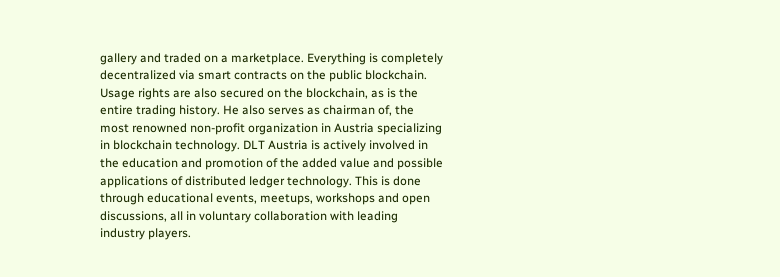gallery and traded on a marketplace. Everything is completely decentralized via smart contracts on the public blockchain. Usage rights are also secured on the blockchain, as is the entire trading history. He also serves as chairman of, the most renowned non-profit organization in Austria specializing in blockchain technology. DLT Austria is actively involved in the education and promotion of the added value and possible applications of distributed ledger technology. This is done through educational events, meetups, workshops and open discussions, all in voluntary collaboration with leading industry players.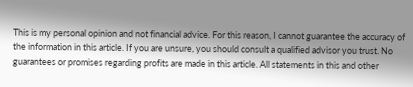This is my personal opinion and not financial advice. For this reason, I cannot guarantee the accuracy of the information in this article. If you are unsure, you should consult a qualified advisor you trust. No guarantees or promises regarding profits are made in this article. All statements in this and other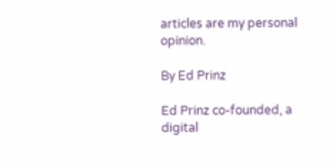articles are my personal opinion.

By Ed Prinz

Ed Prinz co-founded, a digital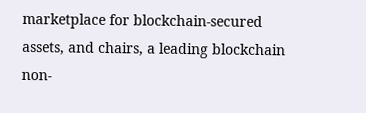marketplace for blockchain-secured assets, and chairs, a leading blockchain non-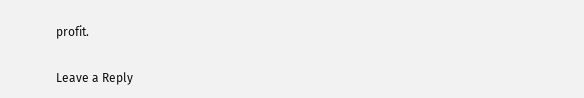profit.

Leave a Reply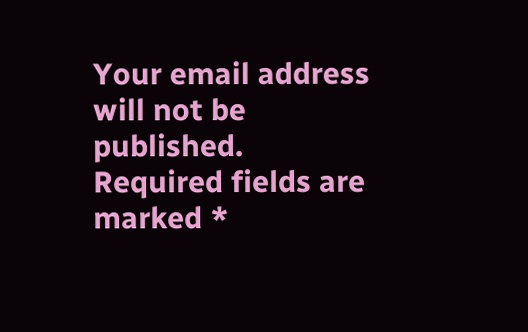Your email address will not be published. Required fields are marked *